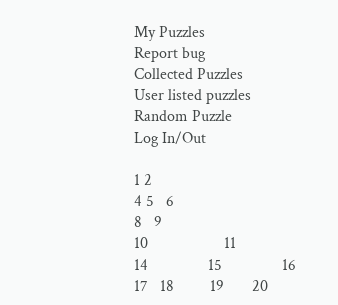My Puzzles
Report bug
Collected Puzzles
User listed puzzles
Random Puzzle
Log In/Out

1 2
4 5   6
8   9
10                   11
14               15               16
17   18         19       20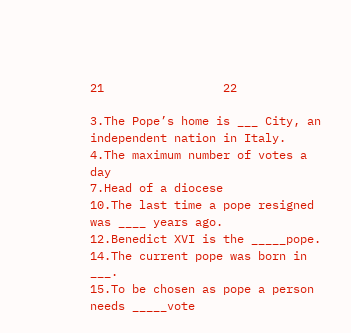21                 22

3.The Pope’s home is ___ City, an independent nation in Italy.
4.The maximum number of votes a day
7.Head of a diocese
10.The last time a pope resigned was ____ years ago.
12.Benedict XVI is the _____pope.
14.The current pope was born in ___.
15.To be chosen as pope a person needs _____vote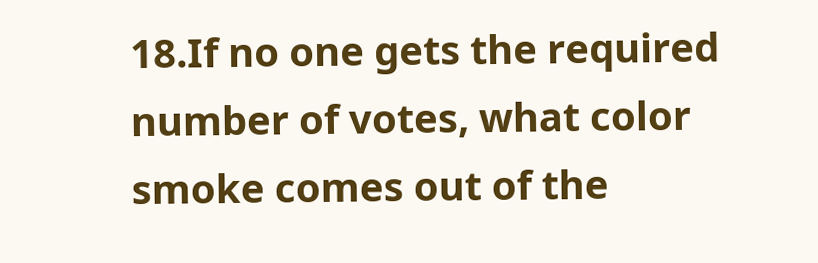18.If no one gets the required number of votes, what color smoke comes out of the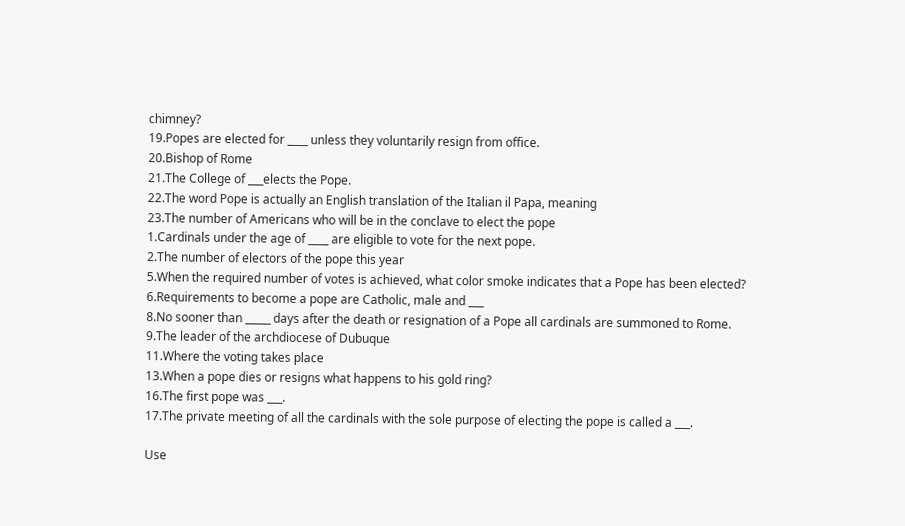chimney?
19.Popes are elected for ____ unless they voluntarily resign from office.
20.Bishop of Rome
21.The College of ___elects the Pope.
22.The word Pope is actually an English translation of the Italian il Papa, meaning
23.The number of Americans who will be in the conclave to elect the pope
1.Cardinals under the age of ____ are eligible to vote for the next pope.
2.The number of electors of the pope this year
5.When the required number of votes is achieved, what color smoke indicates that a Pope has been elected?
6.Requirements to become a pope are Catholic, male and ___
8.No sooner than _____ days after the death or resignation of a Pope all cardinals are summoned to Rome.
9.The leader of the archdiocese of Dubuque
11.Where the voting takes place
13.When a pope dies or resigns what happens to his gold ring?
16.The first pope was ___.
17.The private meeting of all the cardinals with the sole purpose of electing the pope is called a ___.

Use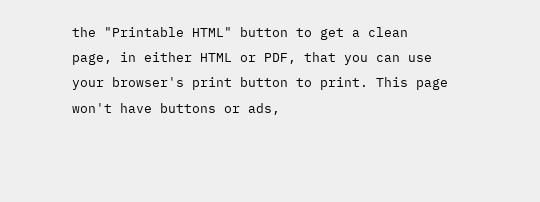the "Printable HTML" button to get a clean page, in either HTML or PDF, that you can use your browser's print button to print. This page won't have buttons or ads,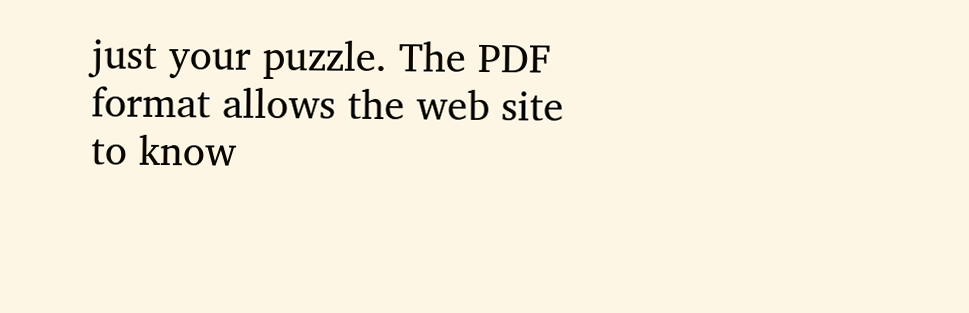just your puzzle. The PDF format allows the web site to know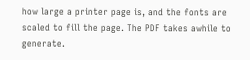how large a printer page is, and the fonts are scaled to fill the page. The PDF takes awhile to generate.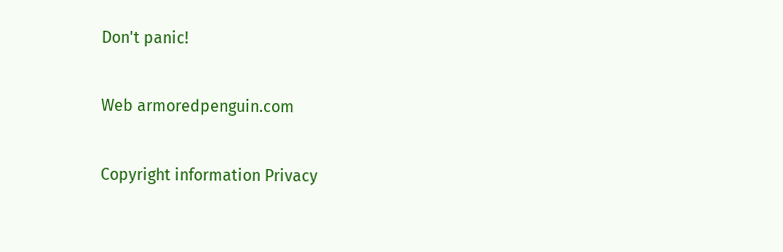Don't panic!

Web armoredpenguin.com

Copyright information Privacy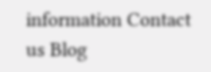information Contact us Blog